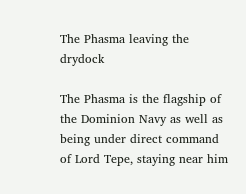The Phasma leaving the drydock

The Phasma is the flagship of the Dominion Navy as well as being under direct command of Lord Tepe, staying near him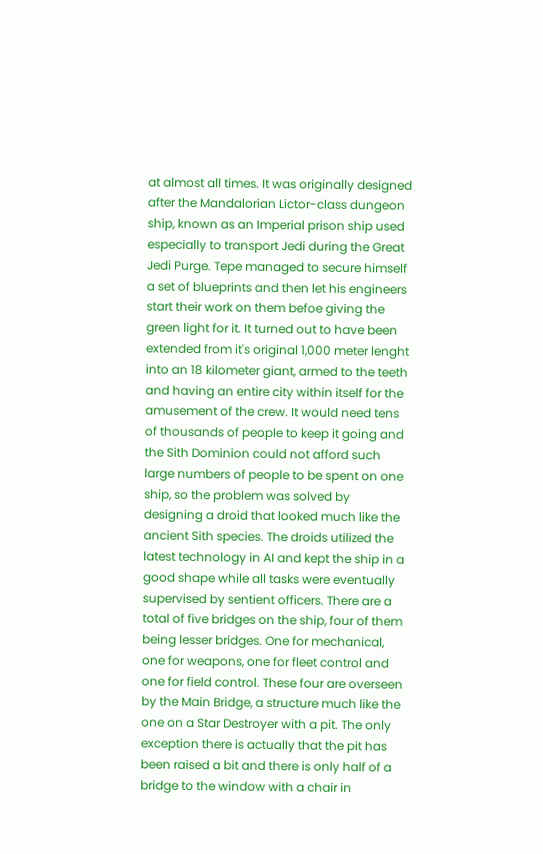at almost all times. It was originally designed after the Mandalorian Lictor-class dungeon ship, known as an Imperial prison ship used especially to transport Jedi during the Great Jedi Purge. Tepe managed to secure himself a set of blueprints and then let his engineers start their work on them befoe giving the green light for it. It turned out to have been extended from it's original 1,000 meter lenght into an 18 kilometer giant, armed to the teeth and having an entire city within itself for the amusement of the crew. It would need tens of thousands of people to keep it going and the Sith Dominion could not afford such large numbers of people to be spent on one ship, so the problem was solved by designing a droid that looked much like the ancient Sith species. The droids utilized the latest technology in AI and kept the ship in a good shape while all tasks were eventually supervised by sentient officers. There are a total of five bridges on the ship, four of them being lesser bridges. One for mechanical, one for weapons, one for fleet control and one for field control. These four are overseen by the Main Bridge, a structure much like the one on a Star Destroyer with a pit. The only exception there is actually that the pit has been raised a bit and there is only half of a bridge to the window with a chair in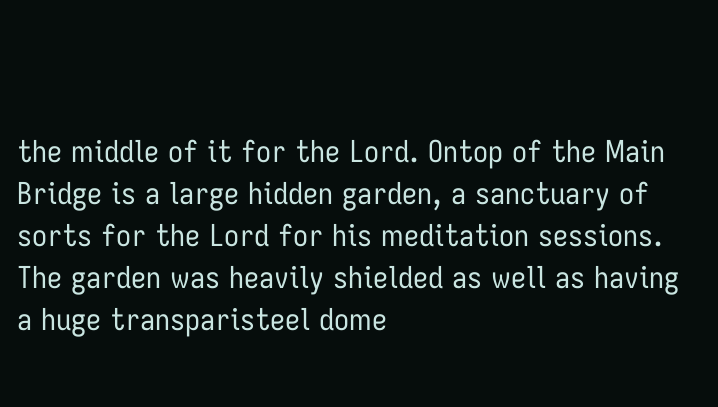the middle of it for the Lord. Ontop of the Main Bridge is a large hidden garden, a sanctuary of sorts for the Lord for his meditation sessions. The garden was heavily shielded as well as having a huge transparisteel dome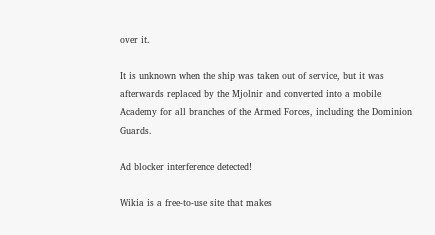over it.

It is unknown when the ship was taken out of service, but it was afterwards replaced by the Mjolnir and converted into a mobile Academy for all branches of the Armed Forces, including the Dominion Guards.

Ad blocker interference detected!

Wikia is a free-to-use site that makes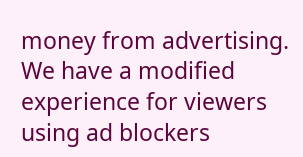money from advertising. We have a modified experience for viewers using ad blockers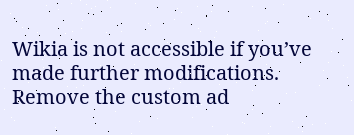Wikia is not accessible if you’ve made further modifications. Remove the custom ad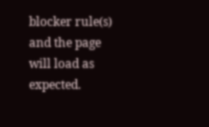blocker rule(s) and the page will load as expected.